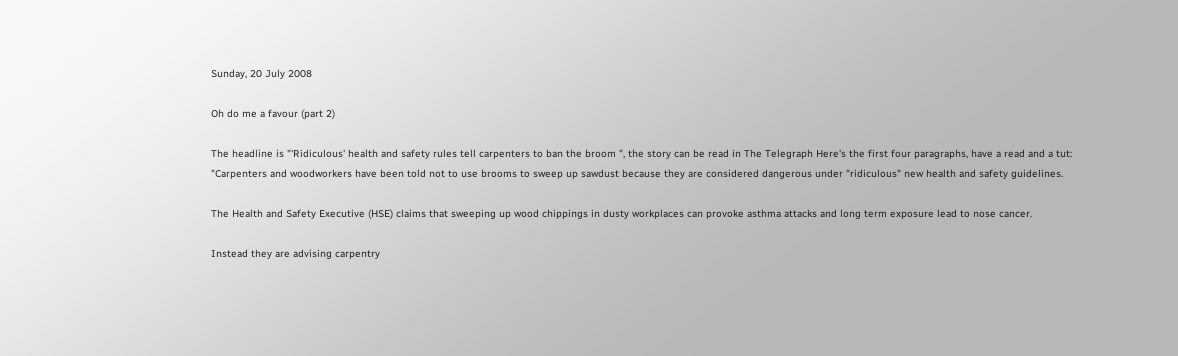Sunday, 20 July 2008

Oh do me a favour (part 2)

The headline is "'Ridiculous' health and safety rules tell carpenters to ban the broom ", the story can be read in The Telegraph Here's the first four paragraphs, have a read and a tut:
"Carpenters and woodworkers have been told not to use brooms to sweep up sawdust because they are considered dangerous under "ridiculous" new health and safety guidelines.

The Health and Safety Executive (HSE) claims that sweeping up wood chippings in dusty workplaces can provoke asthma attacks and long term exposure lead to nose cancer.

Instead they are advising carpentry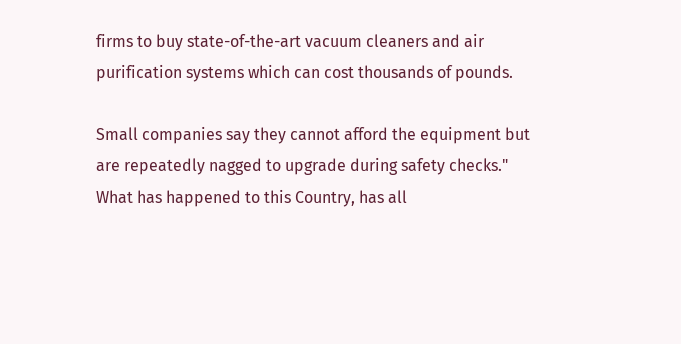firms to buy state-of-the-art vacuum cleaners and air purification systems which can cost thousands of pounds.

Small companies say they cannot afford the equipment but are repeatedly nagged to upgrade during safety checks."
What has happened to this Country, has all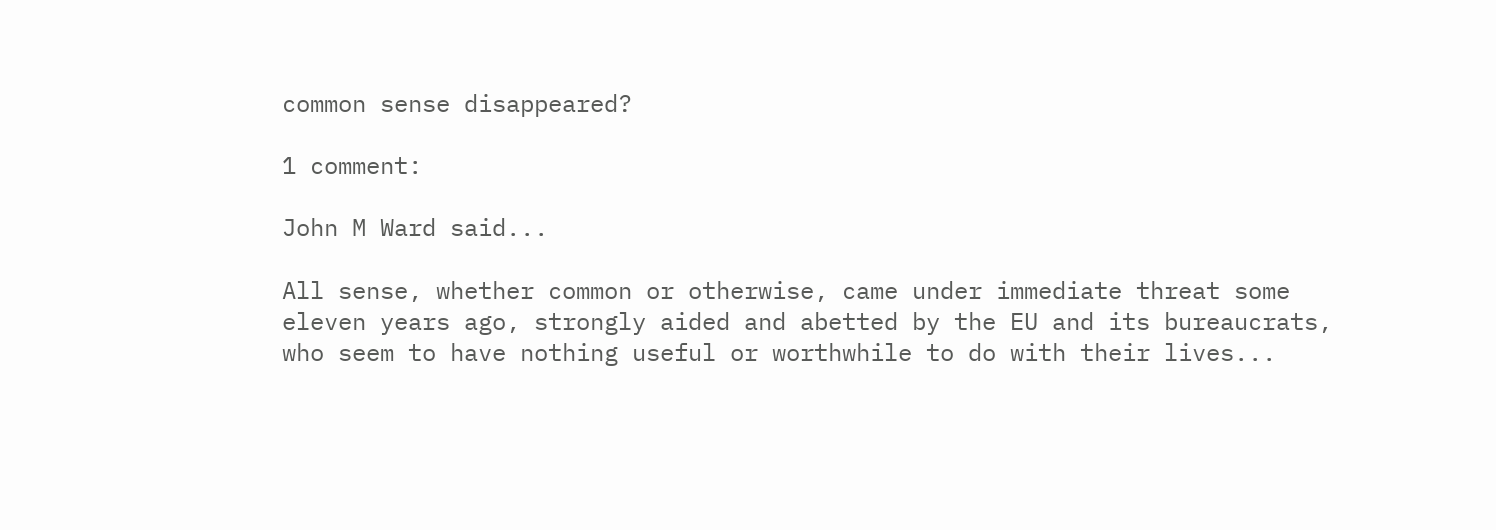common sense disappeared?

1 comment:

John M Ward said...

All sense, whether common or otherwise, came under immediate threat some eleven years ago, strongly aided and abetted by the EU and its bureaucrats, who seem to have nothing useful or worthwhile to do with their lives...